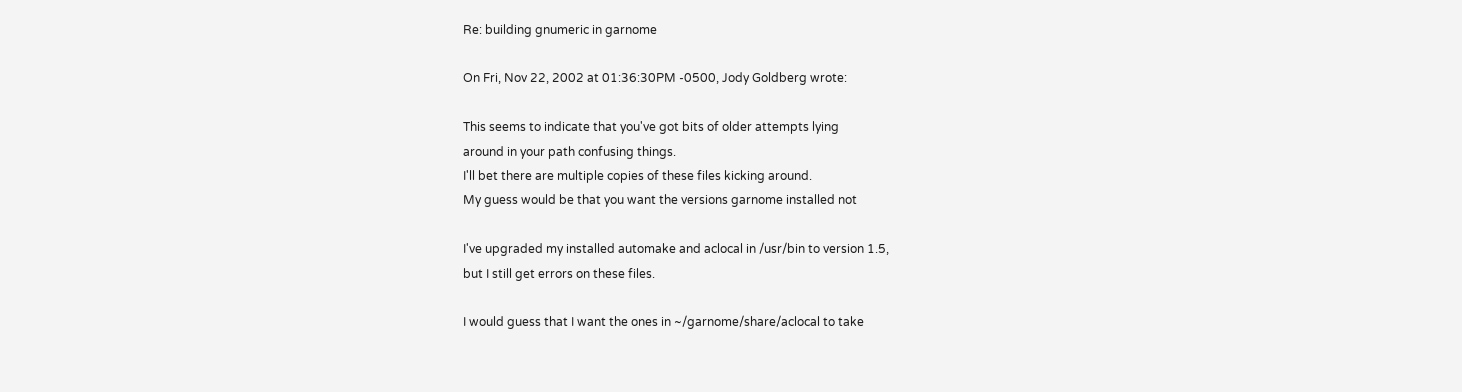Re: building gnumeric in garnome

On Fri, Nov 22, 2002 at 01:36:30PM -0500, Jody Goldberg wrote:

This seems to indicate that you've got bits of older attempts lying
around in your path confusing things.
I'll bet there are multiple copies of these files kicking around.
My guess would be that you want the versions garnome installed not

I've upgraded my installed automake and aclocal in /usr/bin to version 1.5,
but I still get errors on these files.

I would guess that I want the ones in ~/garnome/share/aclocal to take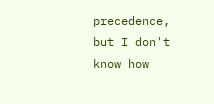precedence, but I don't know how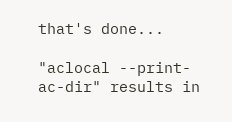that's done...

"aclocal --print-ac-dir" results in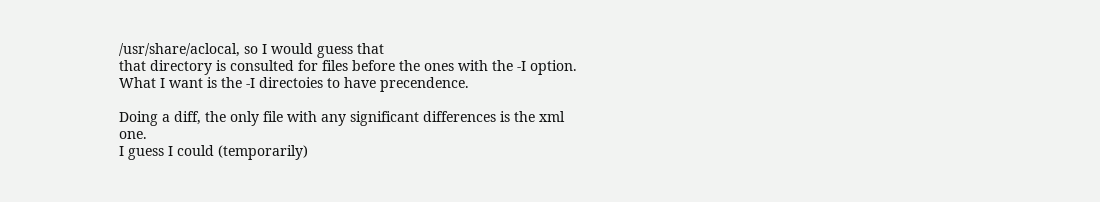/usr/share/aclocal, so I would guess that
that directory is consulted for files before the ones with the -I option.
What I want is the -I directoies to have precendence.

Doing a diff, the only file with any significant differences is the xml one.
I guess I could (temporarily)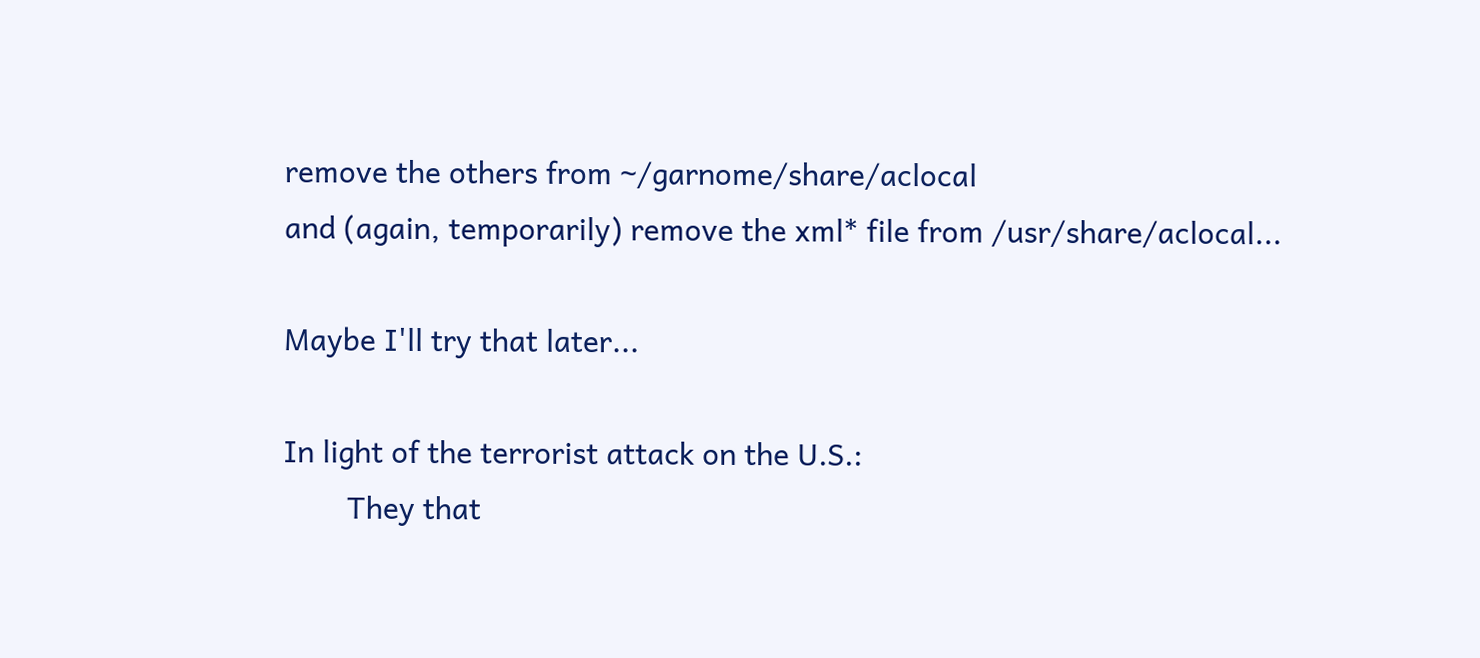remove the others from ~/garnome/share/aclocal
and (again, temporarily) remove the xml* file from /usr/share/aclocal...

Maybe I'll try that later...

In light of the terrorist attack on the U.S.:
        They that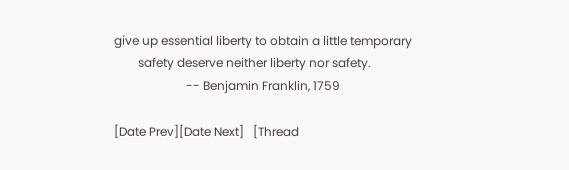give up essential liberty to obtain a little temporary
        safety deserve neither liberty nor safety.
                        -- Benjamin Franklin, 1759

[Date Prev][Date Next]   [Thread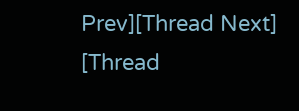Prev][Thread Next]   [Thread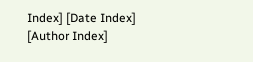Index] [Date Index] [Author Index]